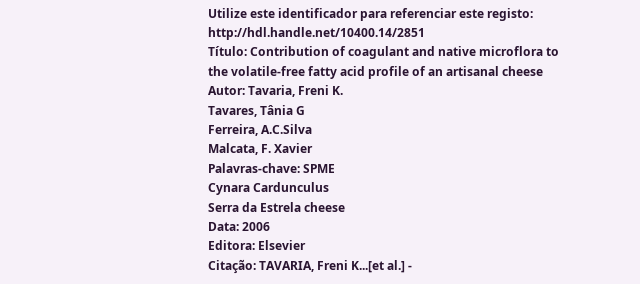Utilize este identificador para referenciar este registo: http://hdl.handle.net/10400.14/2851
Título: Contribution of coagulant and native microflora to the volatile-free fatty acid profile of an artisanal cheese
Autor: Tavaria, Freni K.
Tavares, Tânia G
Ferreira, A.C.Silva
Malcata, F. Xavier
Palavras-chave: SPME
Cynara Cardunculus
Serra da Estrela cheese
Data: 2006
Editora: Elsevier
Citação: TAVARIA, Freni K...[et al.] -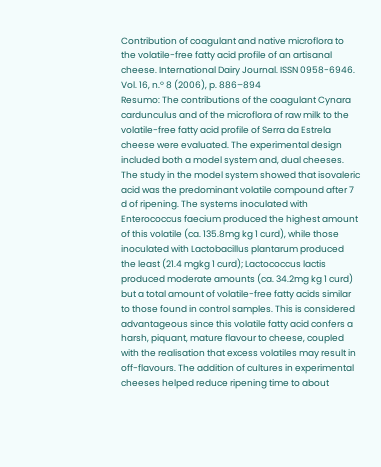Contribution of coagulant and native microflora to the volatile-free fatty acid profile of an artisanal cheese. International Dairy Journal. ISSN 0958-6946. Vol. 16, n.º 8 (2006), p. 886–894
Resumo: The contributions of the coagulant Cynara cardunculus and of the microflora of raw milk to the volatile-free fatty acid profile of Serra da Estrela cheese were evaluated. The experimental design included both a model system and, dual cheeses. The study in the model system showed that isovaleric acid was the predominant volatile compound after 7 d of ripening. The systems inoculated with Enterococcus faecium produced the highest amount of this volatile (ca. 135.8mg kg 1 curd), while those inoculated with Lactobacillus plantarum produced the least (21.4 mgkg 1 curd); Lactococcus lactis produced moderate amounts (ca. 34.2mg kg 1 curd) but a total amount of volatile-free fatty acids similar to those found in control samples. This is considered advantageous since this volatile fatty acid confers a harsh, piquant, mature flavour to cheese, coupled with the realisation that excess volatiles may result in off-flavours. The addition of cultures in experimental cheeses helped reduce ripening time to about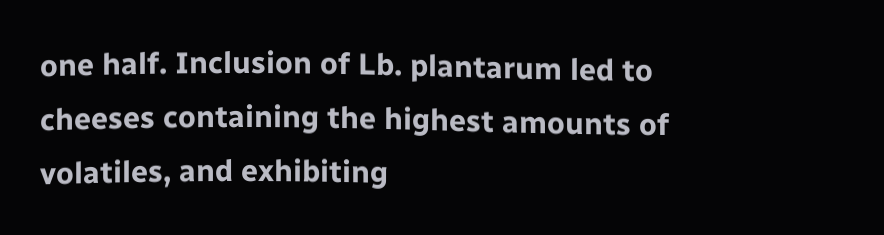one half. Inclusion of Lb. plantarum led to cheeses containing the highest amounts of volatiles, and exhibiting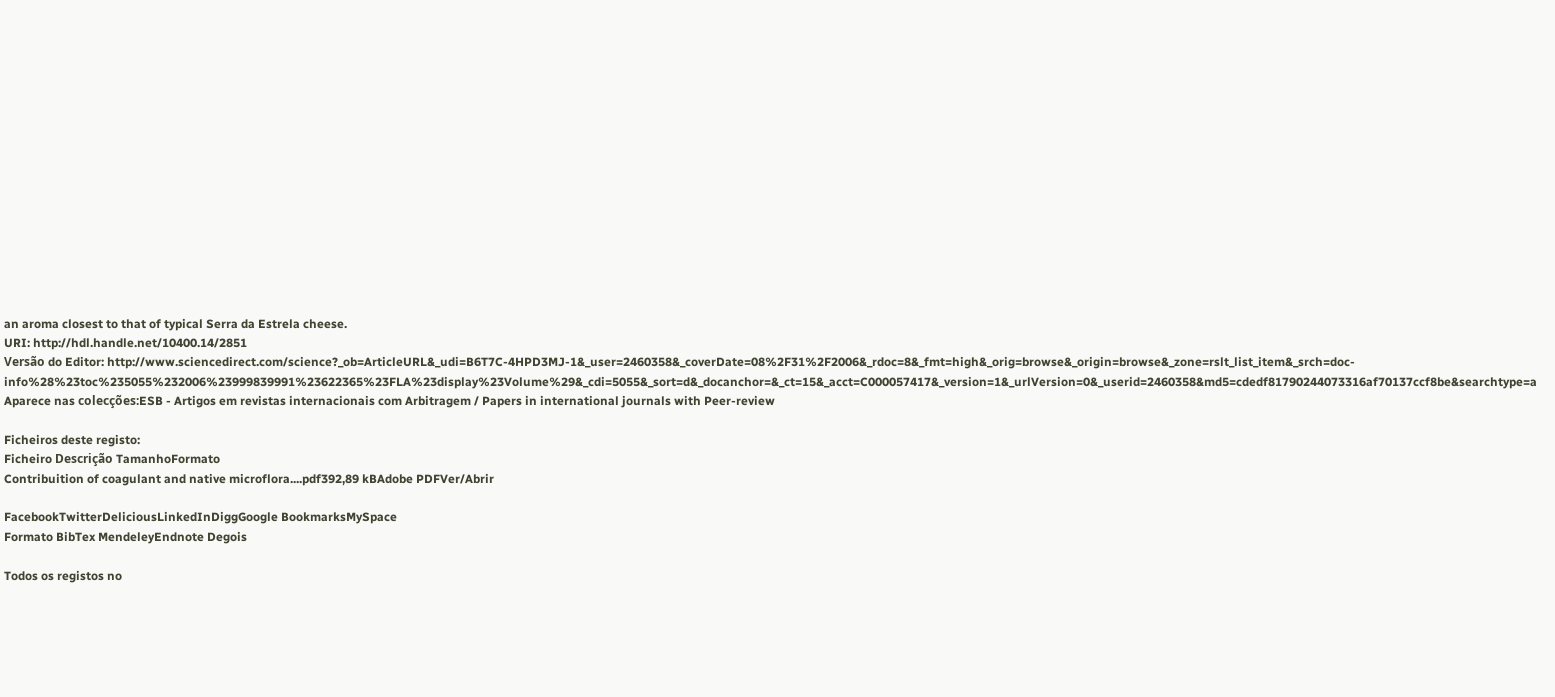an aroma closest to that of typical Serra da Estrela cheese.
URI: http://hdl.handle.net/10400.14/2851
Versão do Editor: http://www.sciencedirect.com/science?_ob=ArticleURL&_udi=B6T7C-4HPD3MJ-1&_user=2460358&_coverDate=08%2F31%2F2006&_rdoc=8&_fmt=high&_orig=browse&_origin=browse&_zone=rslt_list_item&_srch=doc-info%28%23toc%235055%232006%23999839991%23622365%23FLA%23display%23Volume%29&_cdi=5055&_sort=d&_docanchor=&_ct=15&_acct=C000057417&_version=1&_urlVersion=0&_userid=2460358&md5=cdedf81790244073316af70137ccf8be&searchtype=a
Aparece nas colecções:ESB - Artigos em revistas internacionais com Arbitragem / Papers in international journals with Peer-review

Ficheiros deste registo:
Ficheiro Descrição TamanhoFormato
Contribuition of coagulant and native microflora....pdf392,89 kBAdobe PDFVer/Abrir

FacebookTwitterDeliciousLinkedInDiggGoogle BookmarksMySpace
Formato BibTex MendeleyEndnote Degois

Todos os registos no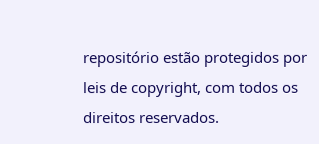repositório estão protegidos por leis de copyright, com todos os direitos reservados.